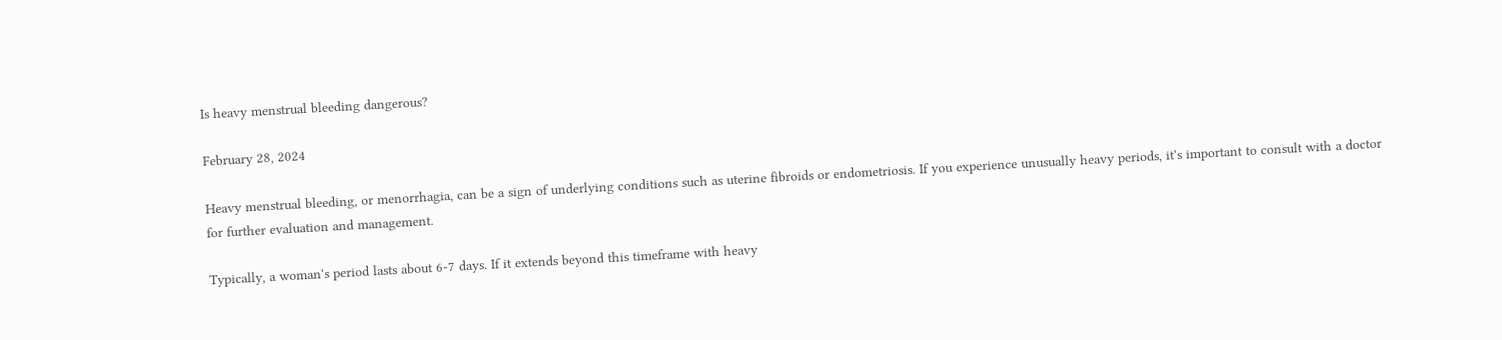Is heavy menstrual bleeding dangerous?

February 28, 2024

Heavy menstrual bleeding, or menorrhagia, can be a sign of underlying conditions such as uterine fibroids or endometriosis. If you experience unusually heavy periods, it's important to consult with a doctor for further evaluation and management.

Typically, a woman's period lasts about 6-7 days. If it extends beyond this timeframe with heavy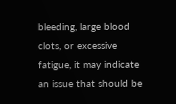bleeding, large blood clots, or excessive fatigue, it may indicate an issue that should be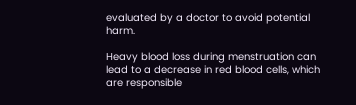evaluated by a doctor to avoid potential harm.

Heavy blood loss during menstruation can lead to a decrease in red blood cells, which are responsible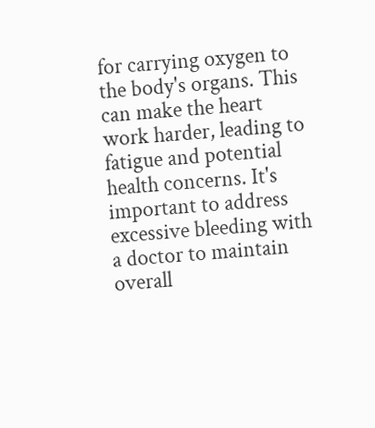for carrying oxygen to the body's organs. This can make the heart work harder, leading to fatigue and potential health concerns. It's important to address excessive bleeding with a doctor to maintain overall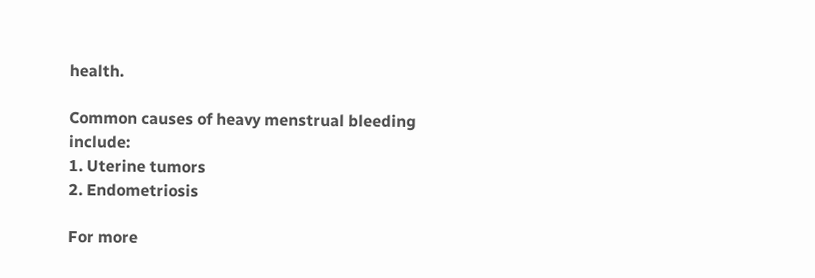health.

Common causes of heavy menstrual bleeding include:
1. Uterine tumors
2. Endometriosis

For more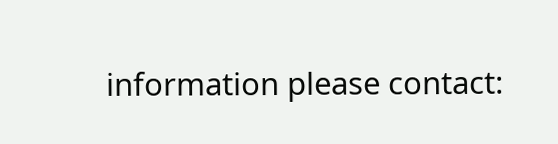information please contact: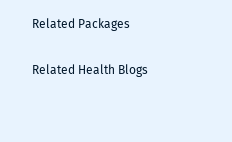Related Packages

Related Health Blogs